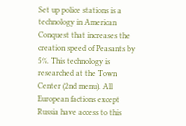Set up police stations is a technology in American Conquest that increases the creation speed of Peasants by 5%. This technology is researched at the Town Center (2nd menu). All European factions except Russia have access to this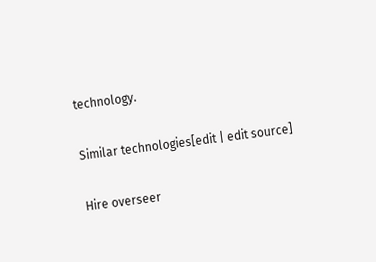technology.

Similar technologies[edit | edit source]

Hire overseer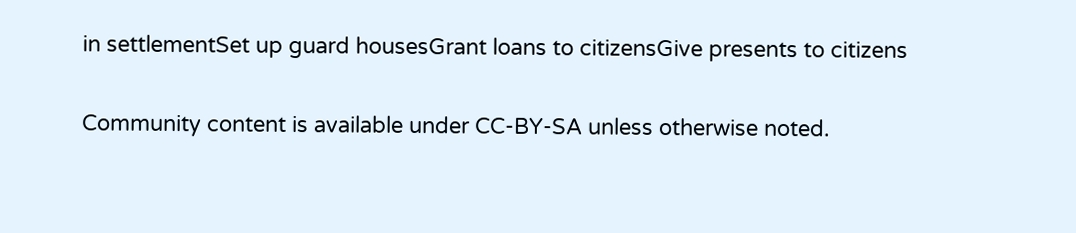in settlementSet up guard housesGrant loans to citizensGive presents to citizens

Community content is available under CC-BY-SA unless otherwise noted.